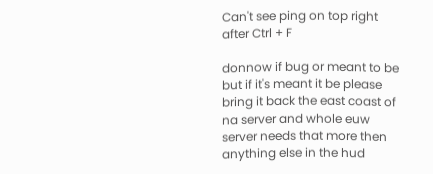Can't see ping on top right after Ctrl + F

donnow if bug or meant to be but if it's meant it be please bring it back the east coast of na server and whole euw server needs that more then anything else in the hud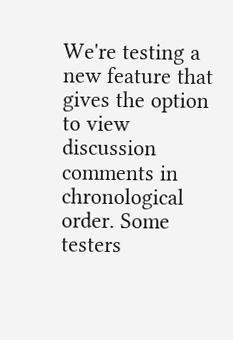We're testing a new feature that gives the option to view discussion comments in chronological order. Some testers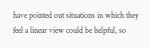have pointed out situations in which they feel a linear view could be helpful, so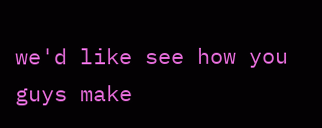we'd like see how you guys make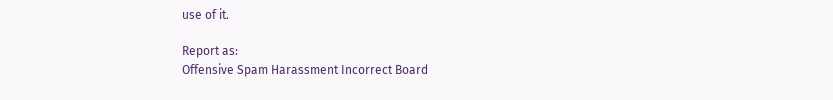use of it.

Report as:
Offensive Spam Harassment Incorrect Board